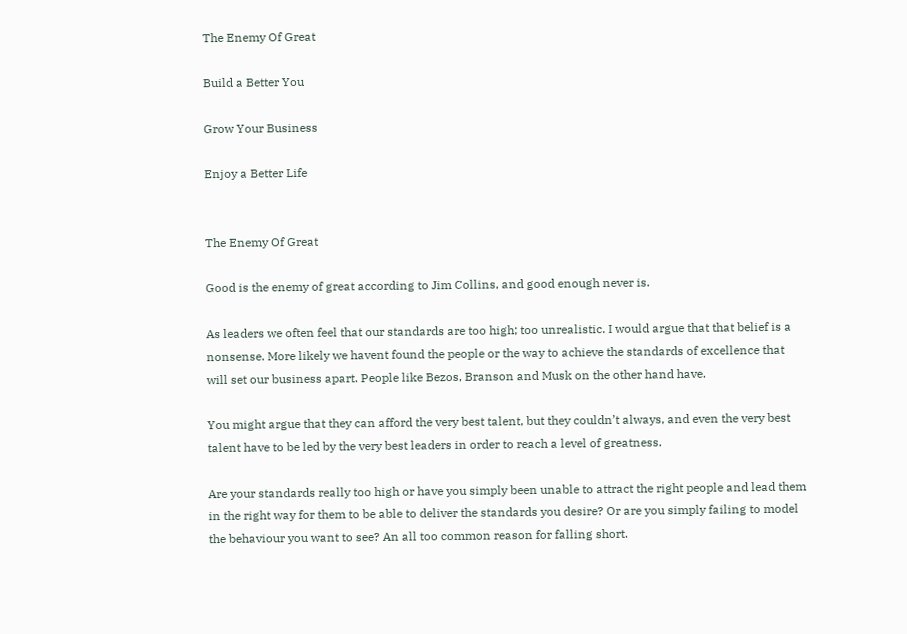The Enemy Of Great

Build a Better You

Grow Your Business

Enjoy a Better Life


The Enemy Of Great

Good is the enemy of great according to Jim Collins, and good enough never is.

As leaders we often feel that our standards are too high; too unrealistic. I would argue that that belief is a nonsense. More likely we havent found the people or the way to achieve the standards of excellence that will set our business apart. People like Bezos, Branson and Musk on the other hand have.

You might argue that they can afford the very best talent, but they couldn’t always, and even the very best talent have to be led by the very best leaders in order to reach a level of greatness.

Are your standards really too high or have you simply been unable to attract the right people and lead them in the right way for them to be able to deliver the standards you desire? Or are you simply failing to model the behaviour you want to see? An all too common reason for falling short.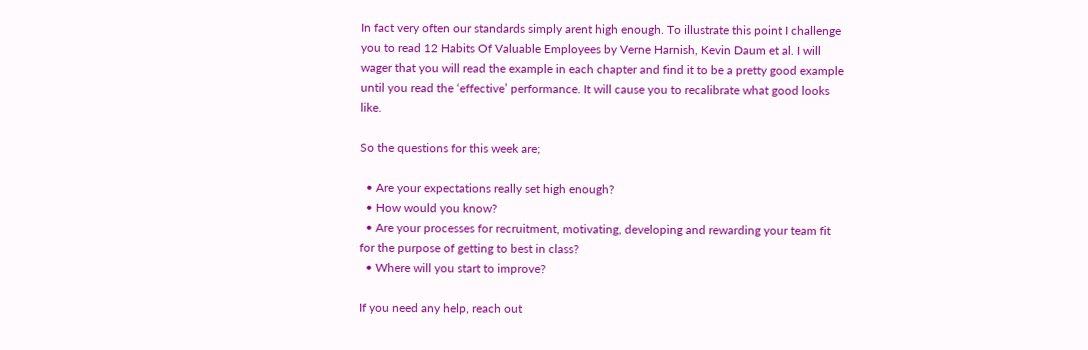In fact very often our standards simply arent high enough. To illustrate this point I challenge you to read 12 Habits Of Valuable Employees by Verne Harnish, Kevin Daum et al. I will wager that you will read the example in each chapter and find it to be a pretty good example until you read the ‘effective’ performance. It will cause you to recalibrate what good looks like.

So the questions for this week are;

  • Are your expectations really set high enough?
  • How would you know?
  • Are your processes for recruitment, motivating, developing and rewarding your team fit for the purpose of getting to best in class?
  • Where will you start to improve?

If you need any help, reach out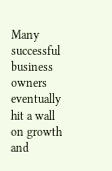Many successful business owners eventually hit a wall on growth and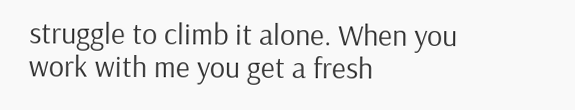struggle to climb it alone. When you work with me you get a fresh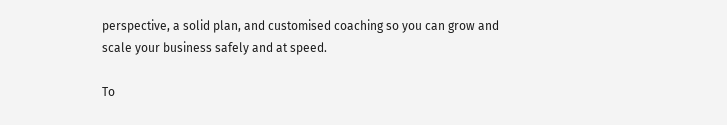perspective, a solid plan, and customised coaching so you can grow and scale your business safely and at speed.

To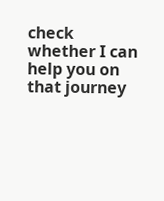check whether I can help you on that journey